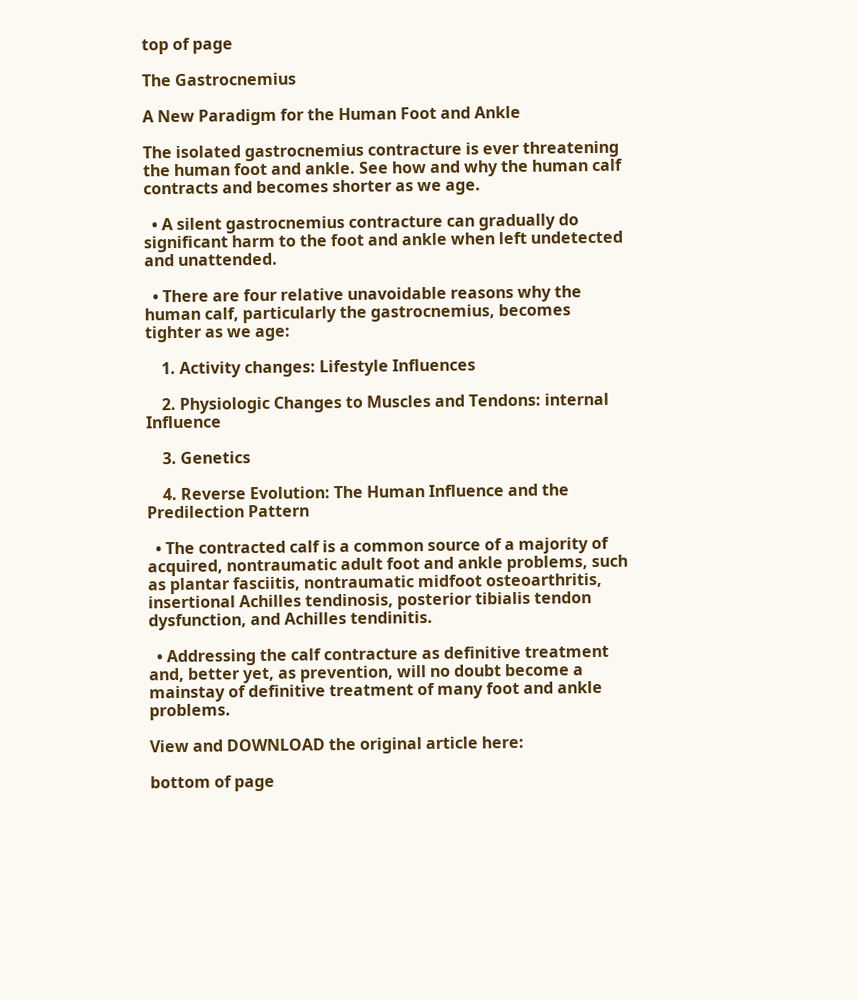top of page

The Gastrocnemius

A New Paradigm for the Human Foot and Ankle

The isolated gastrocnemius contracture is ever threatening the human foot and ankle. See how and why the human calf contracts and becomes shorter as we age.

  • A silent gastrocnemius contracture can gradually do significant harm to the foot and ankle when left undetected and unattended.

  • There are four relative unavoidable reasons why the human calf, particularly the gastrocnemius, becomes tighter as we age:

    1. Activity changes: Lifestyle Influences

    2. Physiologic Changes to Muscles and Tendons: internal Influence

    3. Genetics

    4. Reverse Evolution: The Human Influence and the Predilection Pattern

  • The contracted calf is a common source of a majority of acquired, nontraumatic adult foot and ankle problems, such as plantar fasciitis, nontraumatic midfoot osteoarthritis, insertional Achilles tendinosis, posterior tibialis tendon dysfunction, and Achilles tendinitis.

  • Addressing the calf contracture as definitive treatment and, better yet, as prevention, will no doubt become a mainstay of definitive treatment of many foot and ankle problems.

View and DOWNLOAD the original article here:

bottom of page